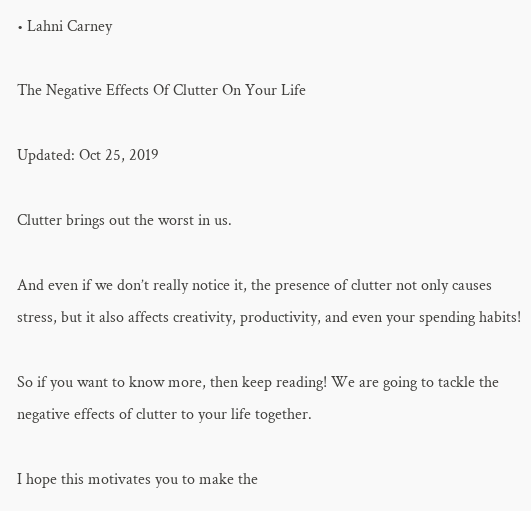• Lahni Carney

The Negative Effects Of Clutter On Your Life

Updated: Oct 25, 2019

Clutter brings out the worst in us.

And even if we don’t really notice it, the presence of clutter not only causes stress, but it also affects creativity, productivity, and even your spending habits!

So if you want to know more, then keep reading! We are going to tackle the negative effects of clutter to your life together.

I hope this motivates you to make the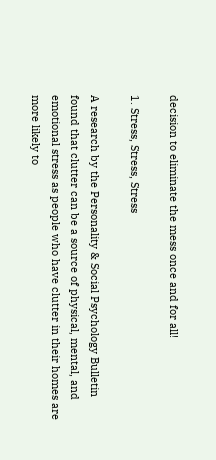decision to eliminate the mess once and for all!

1. Stress, Stress, Stress

A research by the Personality & Social Psychology Bulletin found that clutter can be a source of physical, mental, and emotional stress as people who have clutter in their homes are more likely to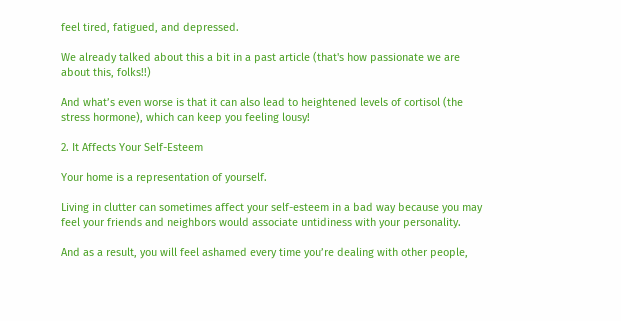feel tired, fatigued, and depressed.

We already talked about this a bit in a past article (that's how passionate we are about this, folks!!)

And what’s even worse is that it can also lead to heightened levels of cortisol (the stress hormone), which can keep you feeling lousy!

2. It Affects Your Self-Esteem

Your home is a representation of yourself.

Living in clutter can sometimes affect your self-esteem in a bad way because you may feel your friends and neighbors would associate untidiness with your personality.

And as a result, you will feel ashamed every time you’re dealing with other people,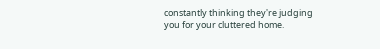constantly thinking they're judging you for your cluttered home.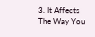3. It Affects The Way You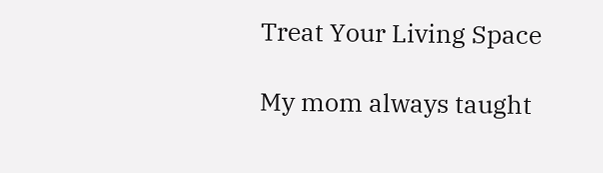Treat Your Living Space

My mom always taught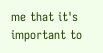me that it's important to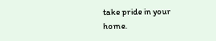take pride in your home.